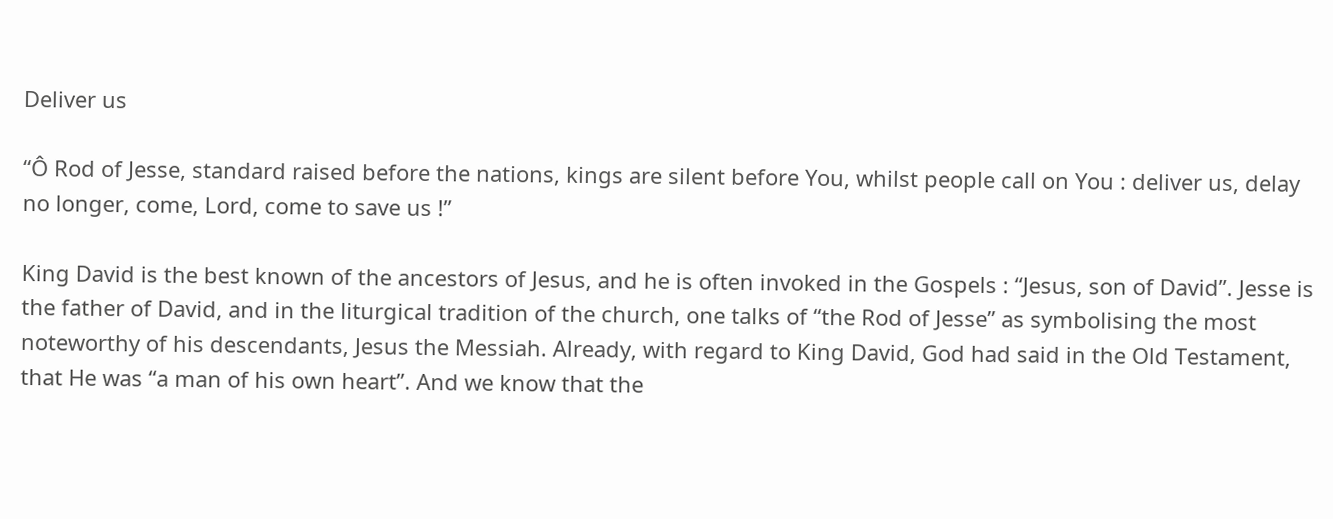Deliver us

“Ô Rod of Jesse, standard raised before the nations, kings are silent before You, whilst people call on You : deliver us, delay no longer, come, Lord, come to save us !”

King David is the best known of the ancestors of Jesus, and he is often invoked in the Gospels : “Jesus, son of David”. Jesse is the father of David, and in the liturgical tradition of the church, one talks of “the Rod of Jesse” as symbolising the most noteworthy of his descendants, Jesus the Messiah. Already, with regard to King David, God had said in the Old Testament, that He was “a man of his own heart”. And we know that the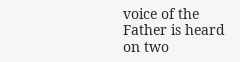voice of the Father is heard on two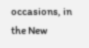occasions, in the New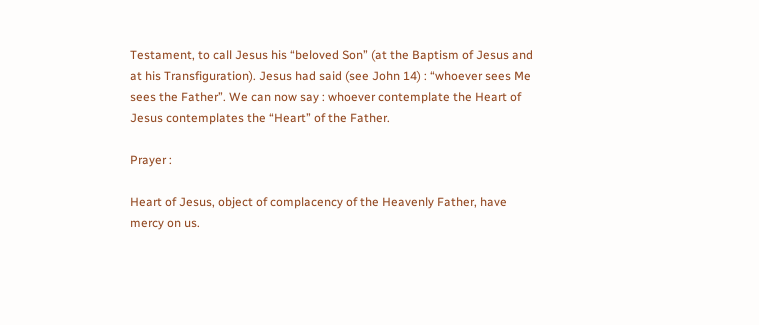Testament, to call Jesus his “beloved Son” (at the Baptism of Jesus and at his Transfiguration). Jesus had said (see John 14) : “whoever sees Me sees the Father”. We can now say : whoever contemplate the Heart of Jesus contemplates the “Heart” of the Father.

Prayer :

Heart of Jesus, object of complacency of the Heavenly Father, have mercy on us.